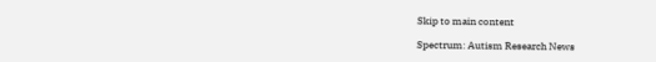Skip to main content

Spectrum: Autism Research News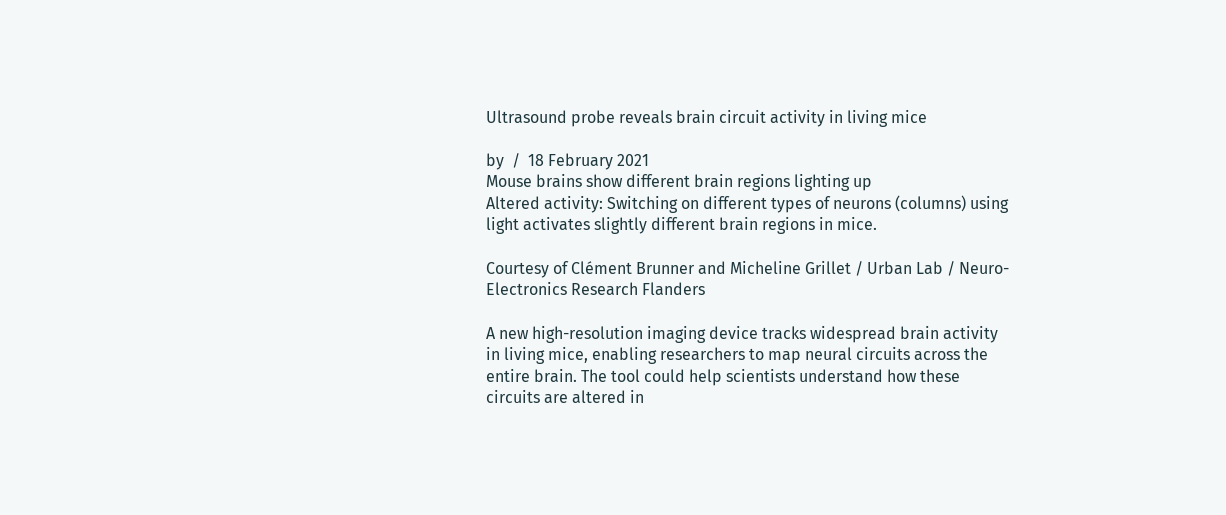Ultrasound probe reveals brain circuit activity in living mice

by  /  18 February 2021
Mouse brains show different brain regions lighting up
Altered activity: Switching on different types of neurons (columns) using light activates slightly different brain regions in mice.

Courtesy of Clément Brunner and Micheline Grillet / Urban Lab / Neuro-Electronics Research Flanders

A new high-resolution imaging device tracks widespread brain activity in living mice, enabling researchers to map neural circuits across the entire brain. The tool could help scientists understand how these circuits are altered in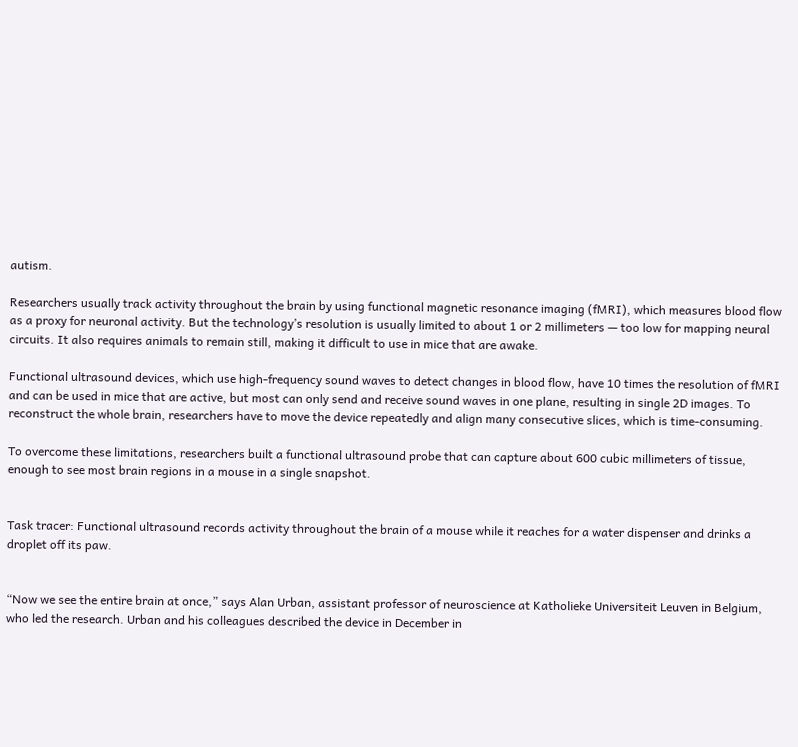autism.

Researchers usually track activity throughout the brain by using functional magnetic resonance imaging (fMRI), which measures blood flow as a proxy for neuronal activity. But the technology’s resolution is usually limited to about 1 or 2 millimeters — too low for mapping neural circuits. It also requires animals to remain still, making it difficult to use in mice that are awake.

Functional ultrasound devices, which use high-frequency sound waves to detect changes in blood flow, have 10 times the resolution of fMRI and can be used in mice that are active, but most can only send and receive sound waves in one plane, resulting in single 2D images. To reconstruct the whole brain, researchers have to move the device repeatedly and align many consecutive slices, which is time-consuming.

To overcome these limitations, researchers built a functional ultrasound probe that can capture about 600 cubic millimeters of tissue, enough to see most brain regions in a mouse in a single snapshot.


Task tracer: Functional ultrasound records activity throughout the brain of a mouse while it reaches for a water dispenser and drinks a droplet off its paw.


“Now we see the entire brain at once,” says Alan Urban, assistant professor of neuroscience at Katholieke Universiteit Leuven in Belgium, who led the research. Urban and his colleagues described the device in December in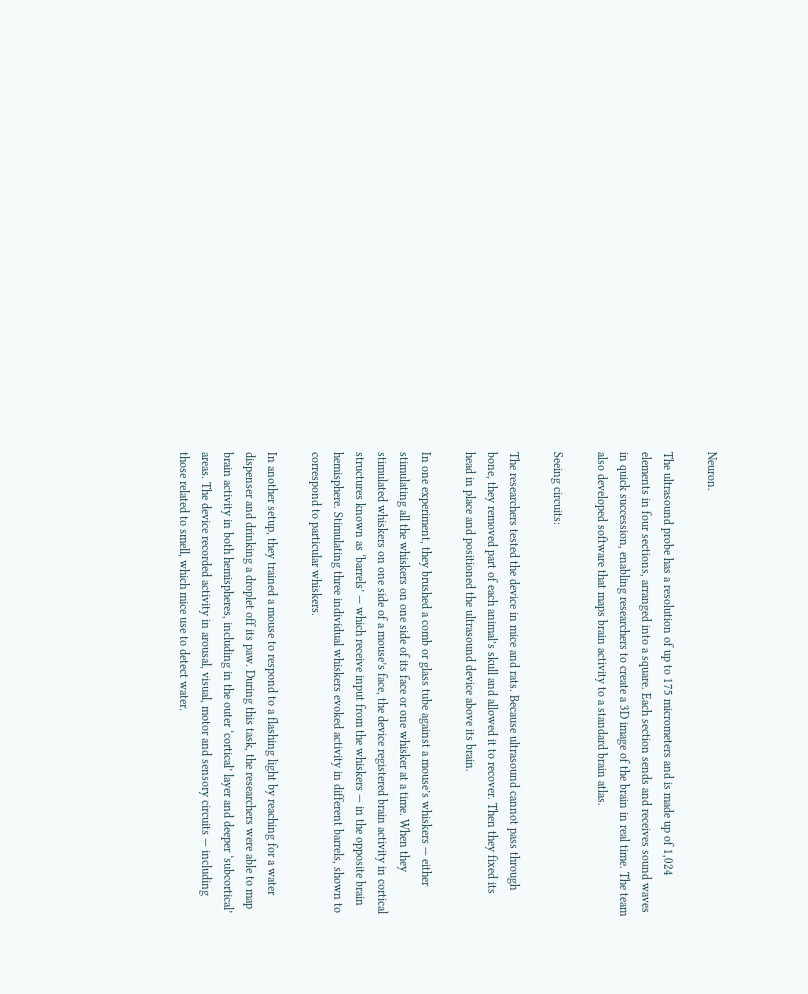Neuron.

The ultrasound probe has a resolution of up to 175 micrometers and is made up of 1,024 elements in four sections, arranged into a square. Each section sends and receives sound waves in quick succession, enabling researchers to create a 3D image of the brain in real time. The team also developed software that maps brain activity to a standard brain atlas.

Seeing circuits:

The researchers tested the device in mice and rats. Because ultrasound cannot pass through bone, they removed part of each animal’s skull and allowed it to recover. Then they fixed its head in place and positioned the ultrasound device above its brain.

In one experiment, they brushed a comb or glass tube against a mouse’s whiskers — either stimulating all the whiskers on one side of its face or one whisker at a time. When they stimulated whiskers on one side of a mouse’s face, the device registered brain activity in cortical structures known as ‘barrels’ — which receive input from the whiskers — in the opposite brain hemisphere. Stimulating three individual whiskers evoked activity in different barrels, shown to correspond to particular whiskers.

In another setup, they trained a mouse to respond to a flashing light by reaching for a water dispenser and drinking a droplet off its paw. During this task, the researchers were able to map brain activity in both hemispheres, including in the outer ‘cortical’ layer and deeper ‘subcortical’ areas. The device recorded activity in arousal, visual, motor and sensory circuits — including those related to smell, which mice use to detect water.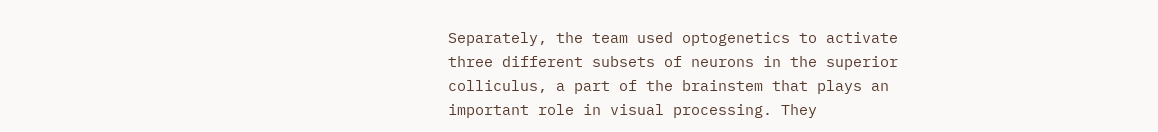Separately, the team used optogenetics to activate three different subsets of neurons in the superior colliculus, a part of the brainstem that plays an important role in visual processing. They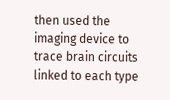then used the imaging device to trace brain circuits linked to each type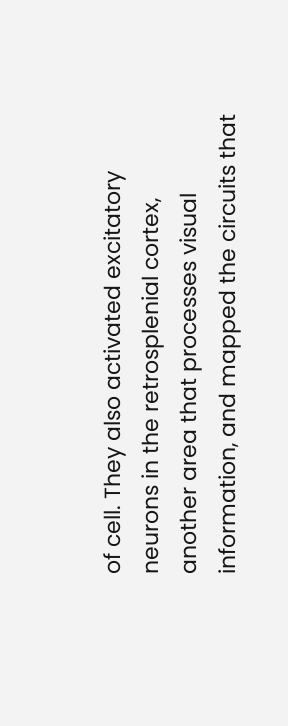of cell. They also activated excitatory neurons in the retrosplenial cortex, another area that processes visual information, and mapped the circuits that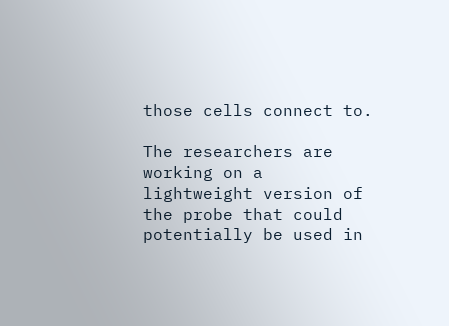those cells connect to.

The researchers are working on a lightweight version of the probe that could potentially be used in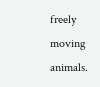freely moving animals.